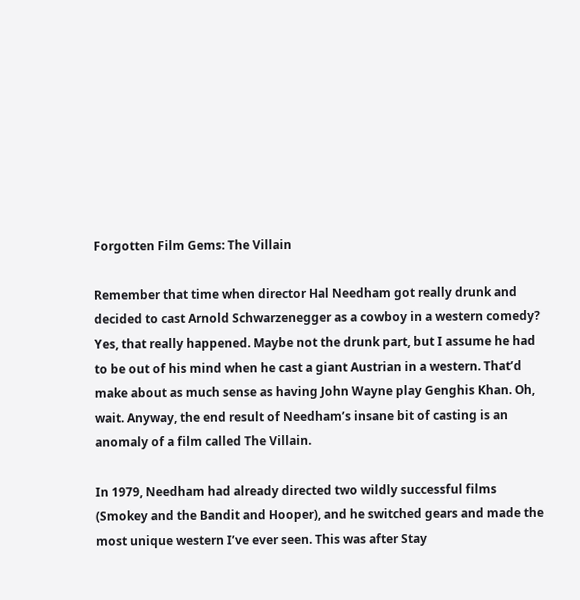Forgotten Film Gems: The Villain

Remember that time when director Hal Needham got really drunk and decided to cast Arnold Schwarzenegger as a cowboy in a western comedy? Yes, that really happened. Maybe not the drunk part, but I assume he had to be out of his mind when he cast a giant Austrian in a western. That’d make about as much sense as having John Wayne play Genghis Khan. Oh, wait. Anyway, the end result of Needham’s insane bit of casting is an anomaly of a film called The Villain.

In 1979, Needham had already directed two wildly successful films (Smokey and the Bandit and Hooper), and he switched gears and made the most unique western I’ve ever seen. This was after Stay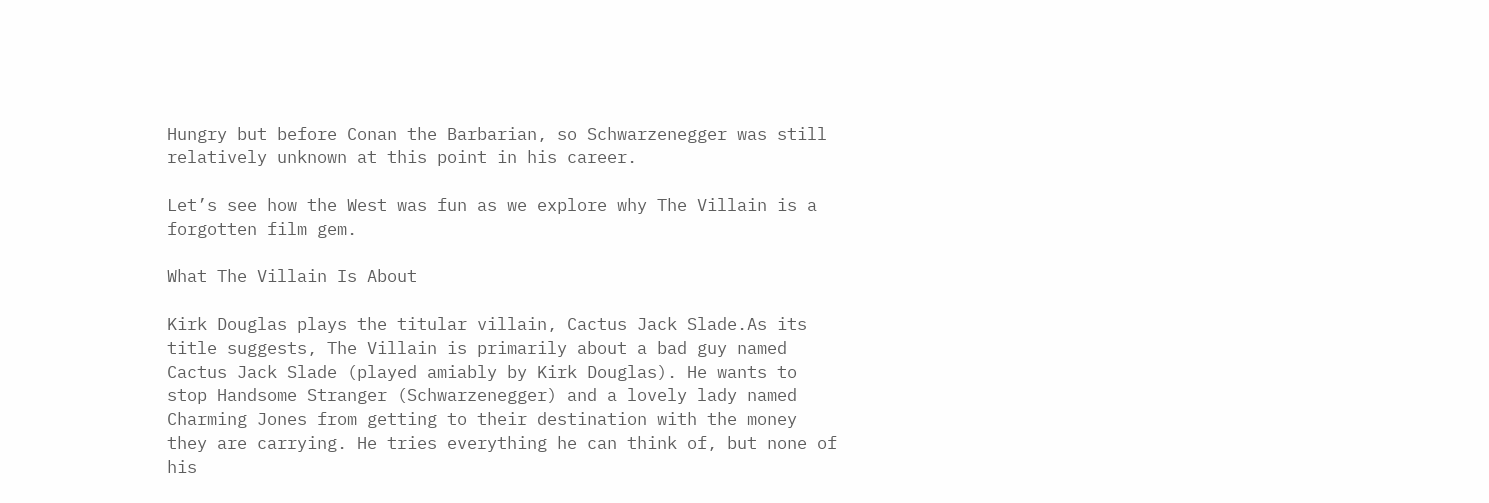Hungry but before Conan the Barbarian, so Schwarzenegger was still relatively unknown at this point in his career.

Let’s see how the West was fun as we explore why The Villain is a forgotten film gem.

What The Villain Is About

Kirk Douglas plays the titular villain, Cactus Jack Slade.As its title suggests, The Villain is primarily about a bad guy named Cactus Jack Slade (played amiably by Kirk Douglas). He wants to stop Handsome Stranger (Schwarzenegger) and a lovely lady named Charming Jones from getting to their destination with the money they are carrying. He tries everything he can think of, but none of his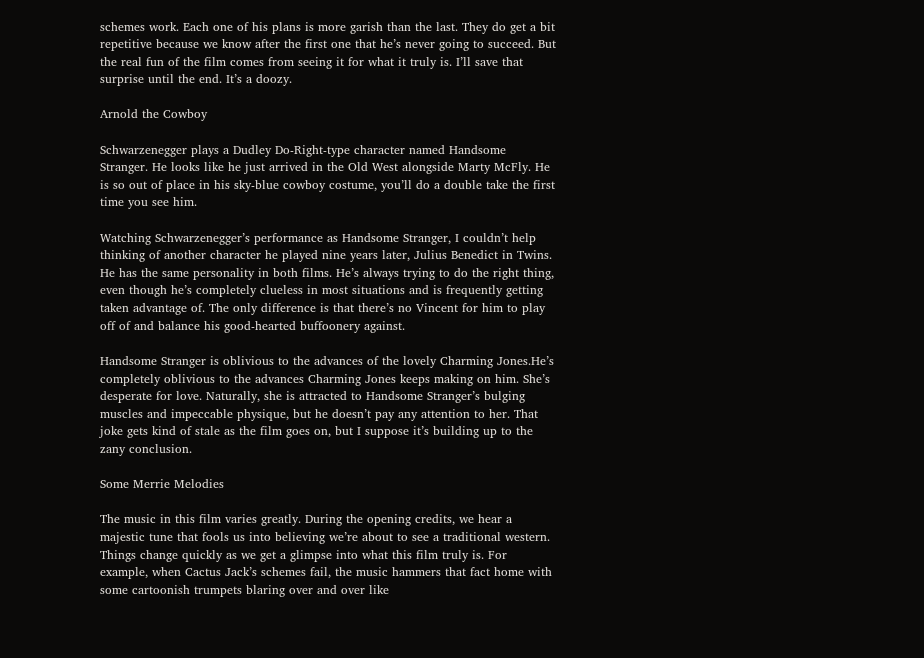schemes work. Each one of his plans is more garish than the last. They do get a bit repetitive because we know after the first one that he’s never going to succeed. But the real fun of the film comes from seeing it for what it truly is. I’ll save that surprise until the end. It’s a doozy.

Arnold the Cowboy

Schwarzenegger plays a Dudley Do-Right-type character named Handsome Stranger. He looks like he just arrived in the Old West alongside Marty McFly. He is so out of place in his sky-blue cowboy costume, you’ll do a double take the first time you see him.

Watching Schwarzenegger’s performance as Handsome Stranger, I couldn’t help thinking of another character he played nine years later, Julius Benedict in Twins. He has the same personality in both films. He’s always trying to do the right thing, even though he’s completely clueless in most situations and is frequently getting taken advantage of. The only difference is that there’s no Vincent for him to play off of and balance his good-hearted buffoonery against.

Handsome Stranger is oblivious to the advances of the lovely Charming Jones.He’s completely oblivious to the advances Charming Jones keeps making on him. She’s desperate for love. Naturally, she is attracted to Handsome Stranger’s bulging muscles and impeccable physique, but he doesn’t pay any attention to her. That joke gets kind of stale as the film goes on, but I suppose it’s building up to the zany conclusion.

Some Merrie Melodies

The music in this film varies greatly. During the opening credits, we hear a majestic tune that fools us into believing we’re about to see a traditional western. Things change quickly as we get a glimpse into what this film truly is. For example, when Cactus Jack’s schemes fail, the music hammers that fact home with some cartoonish trumpets blaring over and over like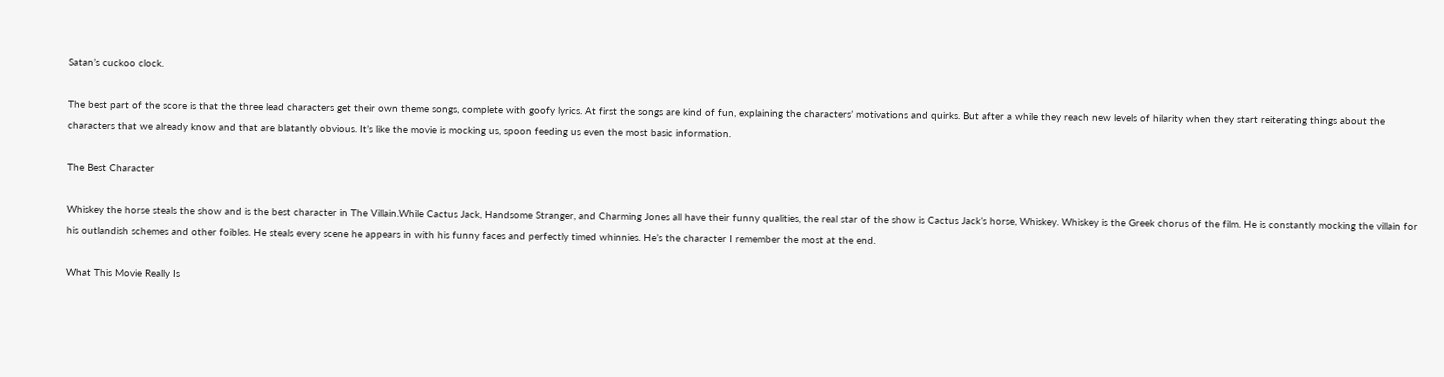Satan’s cuckoo clock.

The best part of the score is that the three lead characters get their own theme songs, complete with goofy lyrics. At first the songs are kind of fun, explaining the characters’ motivations and quirks. But after a while they reach new levels of hilarity when they start reiterating things about the characters that we already know and that are blatantly obvious. It’s like the movie is mocking us, spoon feeding us even the most basic information.

The Best Character

Whiskey the horse steals the show and is the best character in The Villain.While Cactus Jack, Handsome Stranger, and Charming Jones all have their funny qualities, the real star of the show is Cactus Jack’s horse, Whiskey. Whiskey is the Greek chorus of the film. He is constantly mocking the villain for his outlandish schemes and other foibles. He steals every scene he appears in with his funny faces and perfectly timed whinnies. He’s the character I remember the most at the end.

What This Movie Really Is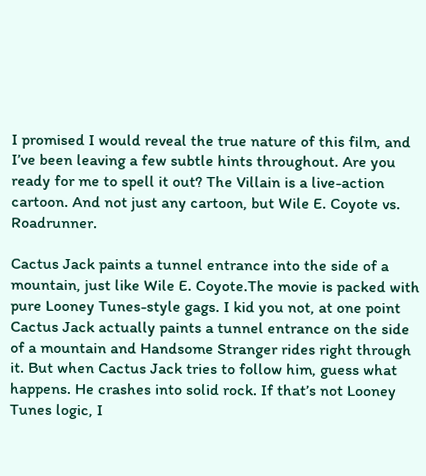I promised I would reveal the true nature of this film, and I’ve been leaving a few subtle hints throughout. Are you ready for me to spell it out? The Villain is a live-action cartoon. And not just any cartoon, but Wile E. Coyote vs. Roadrunner.

Cactus Jack paints a tunnel entrance into the side of a mountain, just like Wile E. Coyote.The movie is packed with pure Looney Tunes-style gags. I kid you not, at one point Cactus Jack actually paints a tunnel entrance on the side of a mountain and Handsome Stranger rides right through it. But when Cactus Jack tries to follow him, guess what happens. He crashes into solid rock. If that’s not Looney Tunes logic, I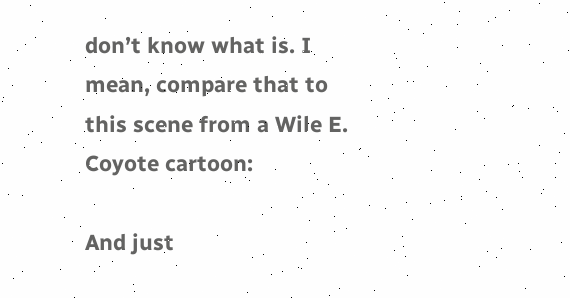don’t know what is. I mean, compare that to this scene from a Wile E. Coyote cartoon:

And just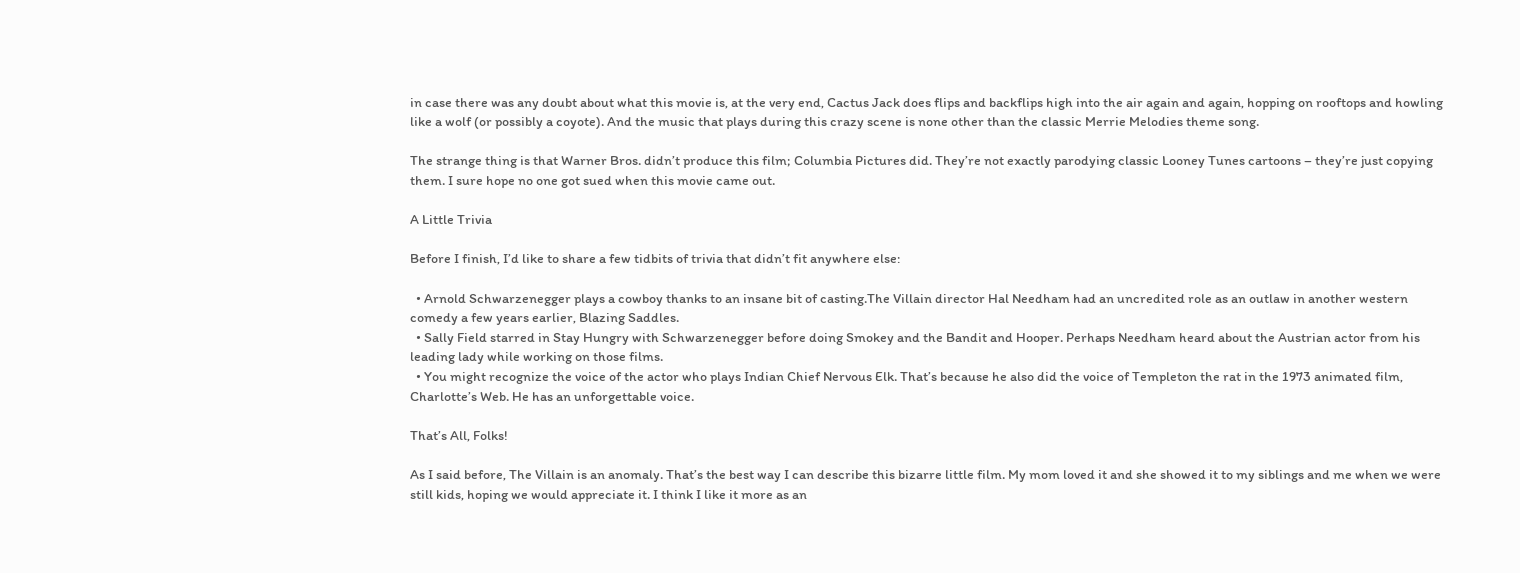in case there was any doubt about what this movie is, at the very end, Cactus Jack does flips and backflips high into the air again and again, hopping on rooftops and howling like a wolf (or possibly a coyote). And the music that plays during this crazy scene is none other than the classic Merrie Melodies theme song.

The strange thing is that Warner Bros. didn’t produce this film; Columbia Pictures did. They’re not exactly parodying classic Looney Tunes cartoons – they’re just copying them. I sure hope no one got sued when this movie came out.

A Little Trivia

Before I finish, I’d like to share a few tidbits of trivia that didn’t fit anywhere else:

  • Arnold Schwarzenegger plays a cowboy thanks to an insane bit of casting.The Villain director Hal Needham had an uncredited role as an outlaw in another western comedy a few years earlier, Blazing Saddles.
  • Sally Field starred in Stay Hungry with Schwarzenegger before doing Smokey and the Bandit and Hooper. Perhaps Needham heard about the Austrian actor from his leading lady while working on those films.
  • You might recognize the voice of the actor who plays Indian Chief Nervous Elk. That’s because he also did the voice of Templeton the rat in the 1973 animated film, Charlotte’s Web. He has an unforgettable voice.

That’s All, Folks!

As I said before, The Villain is an anomaly. That’s the best way I can describe this bizarre little film. My mom loved it and she showed it to my siblings and me when we were still kids, hoping we would appreciate it. I think I like it more as an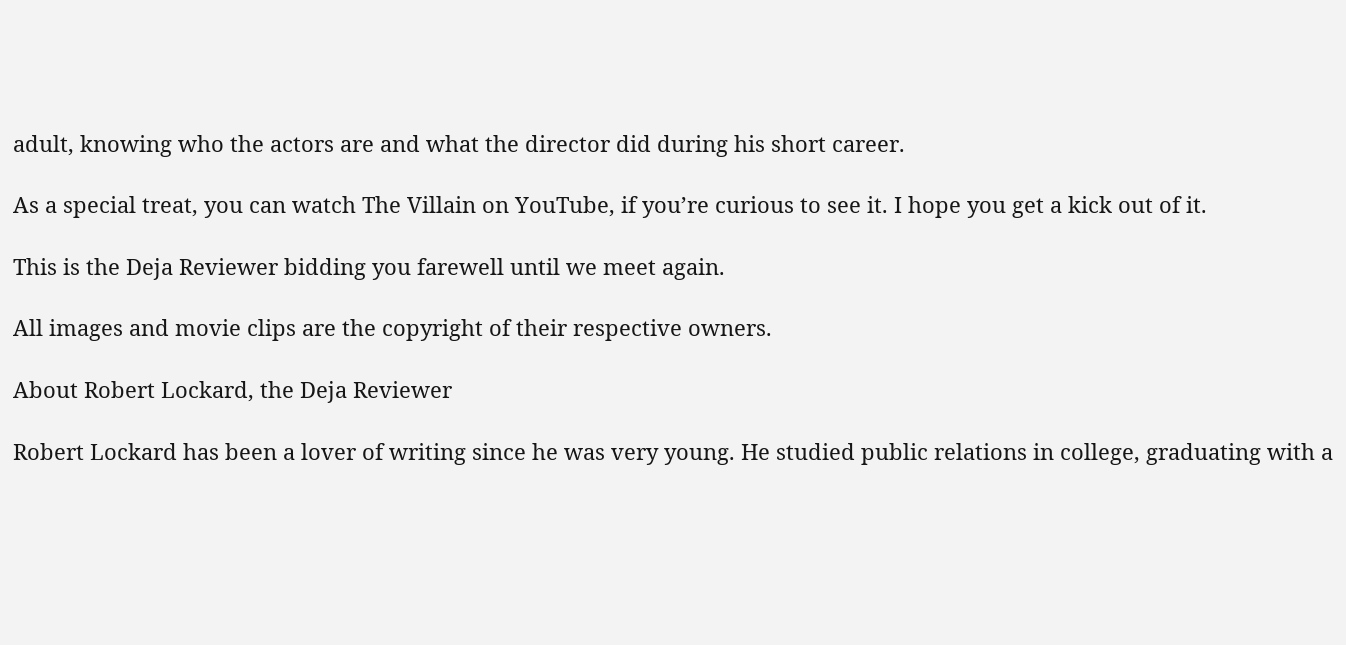adult, knowing who the actors are and what the director did during his short career.

As a special treat, you can watch The Villain on YouTube, if you’re curious to see it. I hope you get a kick out of it.

This is the Deja Reviewer bidding you farewell until we meet again.

All images and movie clips are the copyright of their respective owners.

About Robert Lockard, the Deja Reviewer

Robert Lockard has been a lover of writing since he was very young. He studied public relations in college, graduating with a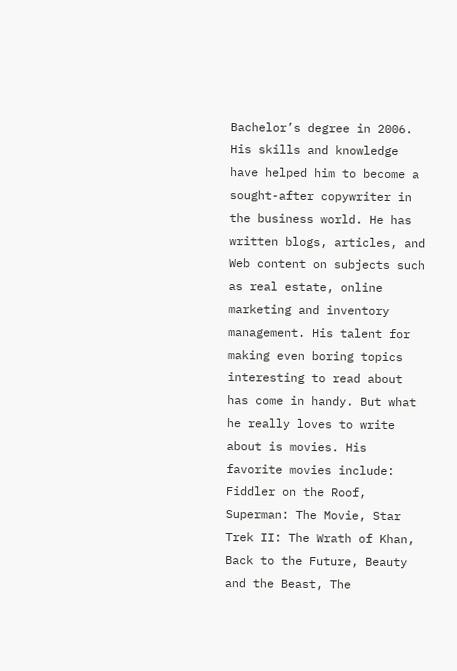Bachelor’s degree in 2006. His skills and knowledge have helped him to become a sought-after copywriter in the business world. He has written blogs, articles, and Web content on subjects such as real estate, online marketing and inventory management. His talent for making even boring topics interesting to read about has come in handy. But what he really loves to write about is movies. His favorite movies include: Fiddler on the Roof, Superman: The Movie, Star Trek II: The Wrath of Khan, Back to the Future, Beauty and the Beast, The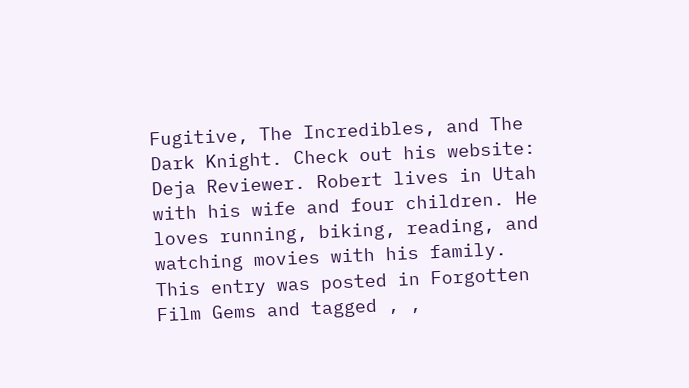Fugitive, The Incredibles, and The Dark Knight. Check out his website: Deja Reviewer. Robert lives in Utah with his wife and four children. He loves running, biking, reading, and watching movies with his family.
This entry was posted in Forgotten Film Gems and tagged , ,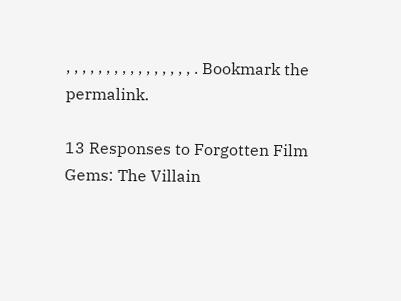, , , , , , , , , , , , , , , , . Bookmark the permalink.

13 Responses to Forgotten Film Gems: The Villain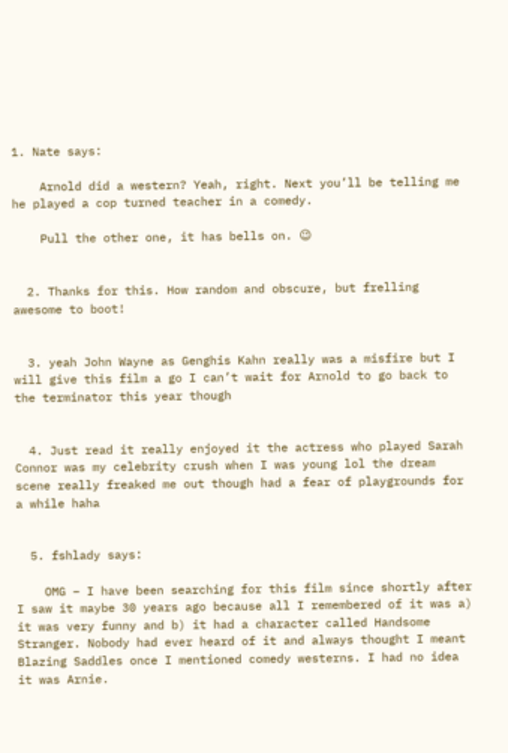1. Nate says:

    Arnold did a western? Yeah, right. Next you’ll be telling me he played a cop turned teacher in a comedy.

    Pull the other one, it has bells on. 😉


  2. Thanks for this. How random and obscure, but frelling awesome to boot!


  3. yeah John Wayne as Genghis Kahn really was a misfire but I will give this film a go I can’t wait for Arnold to go back to the terminator this year though


  4. Just read it really enjoyed it the actress who played Sarah Connor was my celebrity crush when I was young lol the dream scene really freaked me out though had a fear of playgrounds for a while haha


  5. fshlady says:

    OMG – I have been searching for this film since shortly after I saw it maybe 30 years ago because all I remembered of it was a) it was very funny and b) it had a character called Handsome Stranger. Nobody had ever heard of it and always thought I meant Blazing Saddles once I mentioned comedy westerns. I had no idea it was Arnie.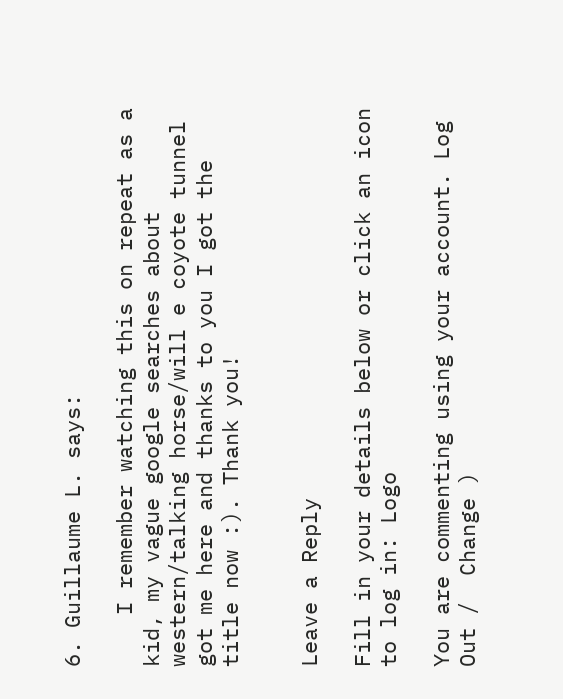6. Guillaume L. says:

    I remember watching this on repeat as a kid, my vague google searches about western/talking horse/will e coyote tunnel got me here and thanks to you I got the title now :). Thank you!


Leave a Reply

Fill in your details below or click an icon to log in: Logo

You are commenting using your account. Log Out /  Change )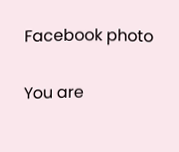Facebook photo

You are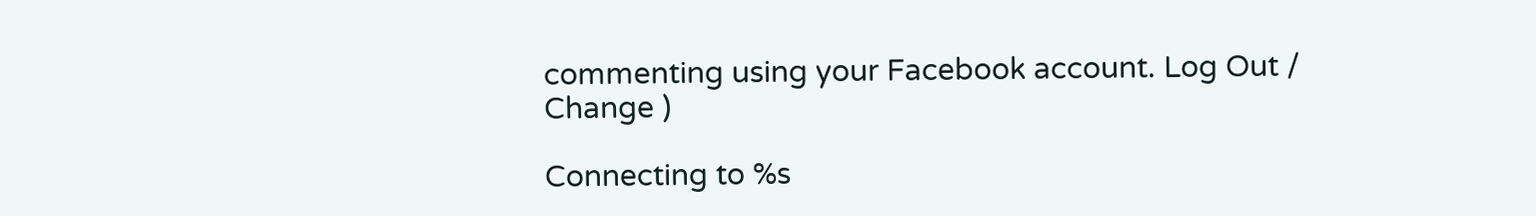commenting using your Facebook account. Log Out /  Change )

Connecting to %s